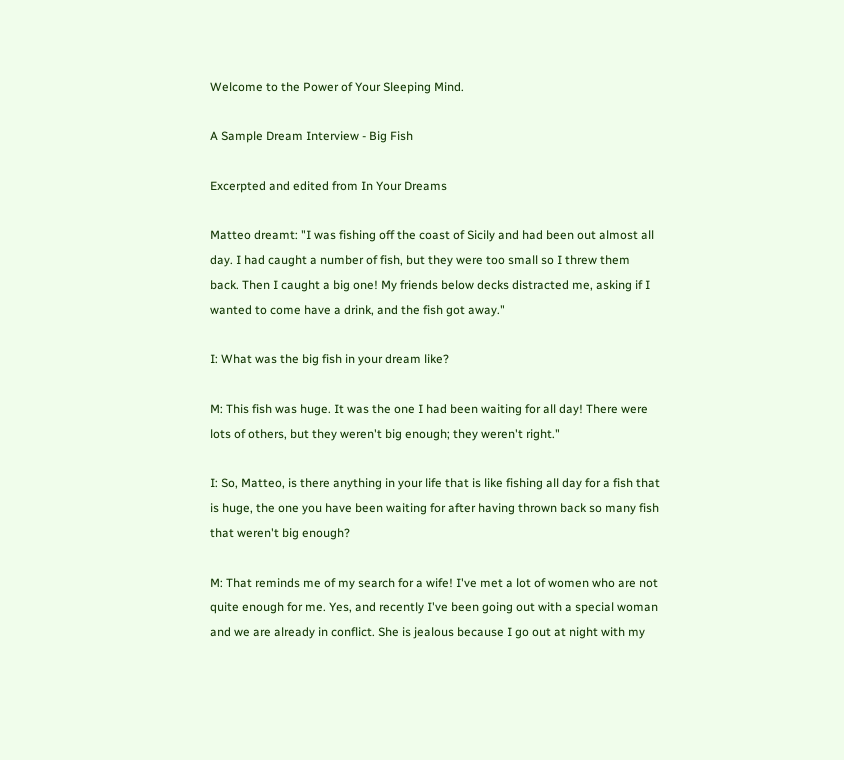Welcome to the Power of Your Sleeping Mind.

A Sample Dream Interview - Big Fish

Excerpted and edited from In Your Dreams

Matteo dreamt: "I was fishing off the coast of Sicily and had been out almost all day. I had caught a number of fish, but they were too small so I threw them back. Then I caught a big one! My friends below decks distracted me, asking if I wanted to come have a drink, and the fish got away."

I: What was the big fish in your dream like?

M: This fish was huge. It was the one I had been waiting for all day! There were lots of others, but they weren't big enough; they weren't right."

I: So, Matteo, is there anything in your life that is like fishing all day for a fish that is huge, the one you have been waiting for after having thrown back so many fish that weren't big enough?

M: That reminds me of my search for a wife! I've met a lot of women who are not quite enough for me. Yes, and recently I've been going out with a special woman and we are already in conflict. She is jealous because I go out at night with my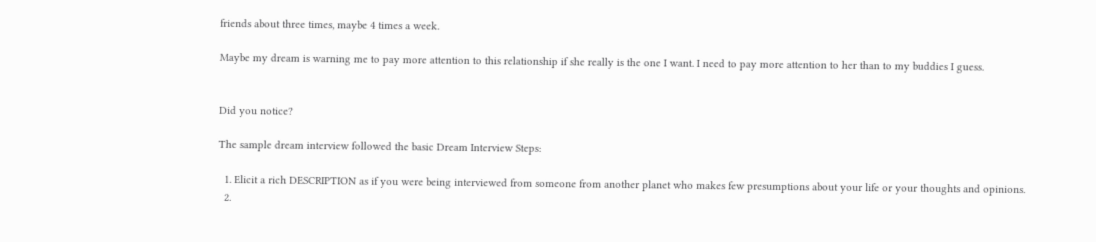friends about three times, maybe 4 times a week.

Maybe my dream is warning me to pay more attention to this relationship if she really is the one I want. I need to pay more attention to her than to my buddies I guess.


Did you notice?

The sample dream interview followed the basic Dream Interview Steps:

  1. Elicit a rich DESCRIPTION as if you were being interviewed from someone from another planet who makes few presumptions about your life or your thoughts and opinions.
  2.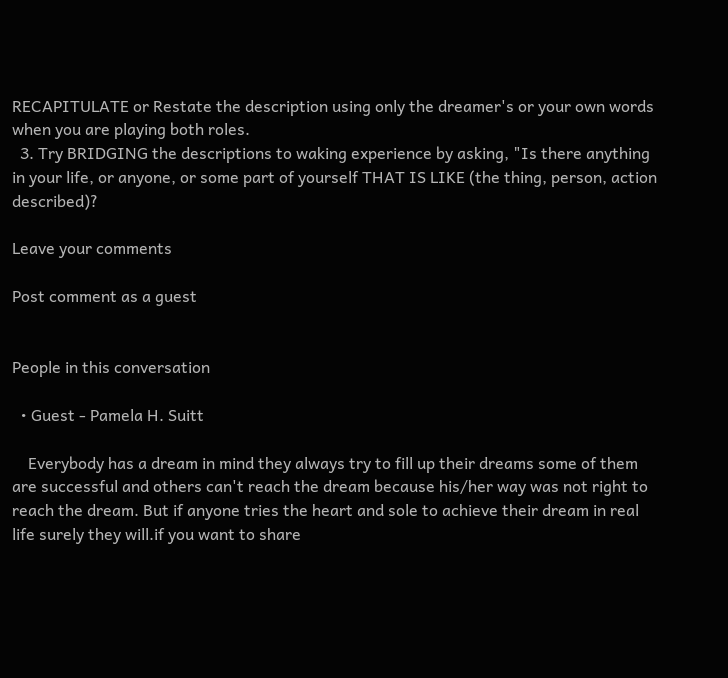RECAPITULATE or Restate the description using only the dreamer's or your own words when you are playing both roles.
  3. Try BRIDGING the descriptions to waking experience by asking, "Is there anything in your life, or anyone, or some part of yourself THAT IS LIKE (the thing, person, action described)?

Leave your comments

Post comment as a guest


People in this conversation

  • Guest - Pamela H. Suitt

    Everybody has a dream in mind they always try to fill up their dreams some of them are successful and others can't reach the dream because his/her way was not right to reach the dream. But if anyone tries the heart and sole to achieve their dream in real life surely they will.if you want to share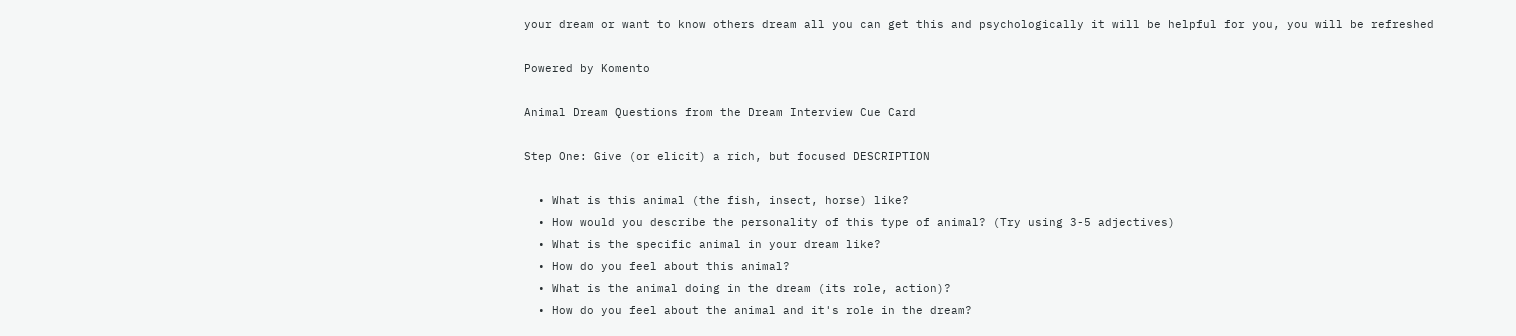your dream or want to know others dream all you can get this and psychologically it will be helpful for you, you will be refreshed

Powered by Komento

Animal Dream Questions from the Dream Interview Cue Card

Step One: Give (or elicit) a rich, but focused DESCRIPTION

  • What is this animal (the fish, insect, horse) like?
  • How would you describe the personality of this type of animal? (Try using 3-5 adjectives)
  • What is the specific animal in your dream like?
  • How do you feel about this animal?
  • What is the animal doing in the dream (its role, action)?
  • How do you feel about the animal and it's role in the dream?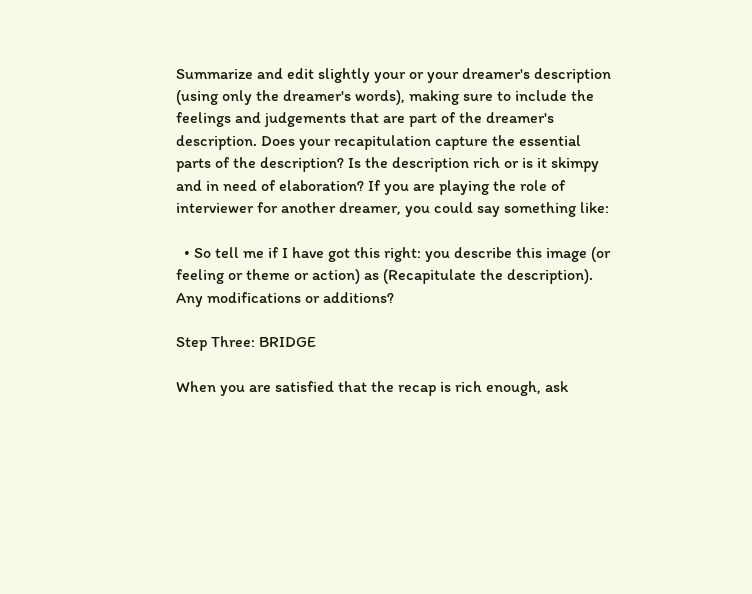Summarize and edit slightly your or your dreamer's description (using only the dreamer's words), making sure to include the feelings and judgements that are part of the dreamer's description. Does your recapitulation capture the essential parts of the description? Is the description rich or is it skimpy and in need of elaboration? If you are playing the role of interviewer for another dreamer, you could say something like:

  • So tell me if I have got this right: you describe this image (or feeling or theme or action) as (Recapitulate the description). Any modifications or additions?

Step Three: BRIDGE

When you are satisfied that the recap is rich enough, ask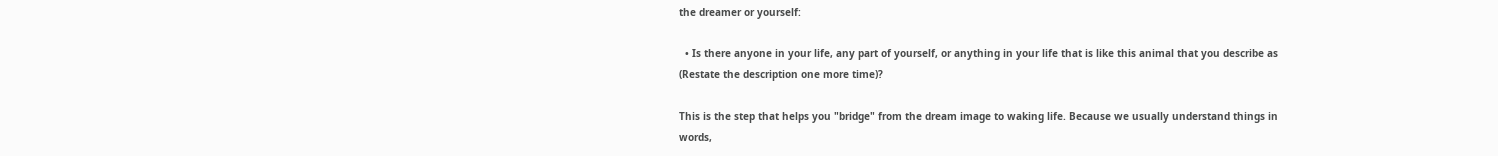the dreamer or yourself:

  • Is there anyone in your life, any part of yourself, or anything in your life that is like this animal that you describe as (Restate the description one more time)?

This is the step that helps you "bridge" from the dream image to waking life. Because we usually understand things in words,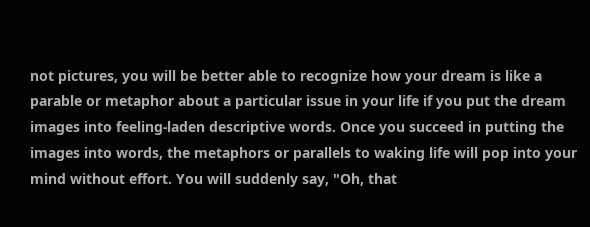not pictures, you will be better able to recognize how your dream is like a parable or metaphor about a particular issue in your life if you put the dream images into feeling-laden descriptive words. Once you succeed in putting the images into words, the metaphors or parallels to waking life will pop into your mind without effort. You will suddenly say, "Oh, that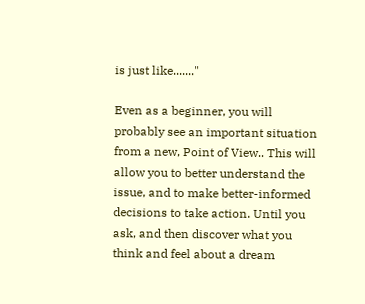is just like......."

Even as a beginner, you will probably see an important situation from a new, Point of View.. This will allow you to better understand the issue, and to make better-informed decisions to take action. Until you ask, and then discover what you think and feel about a dream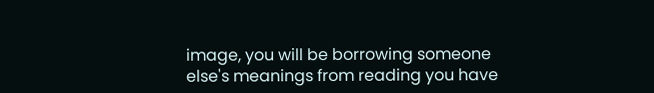image, you will be borrowing someone else's meanings from reading you have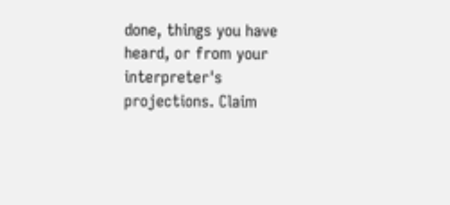done, things you have heard, or from your interpreter's projections. Claim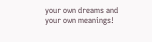your own dreams and your own meanings!